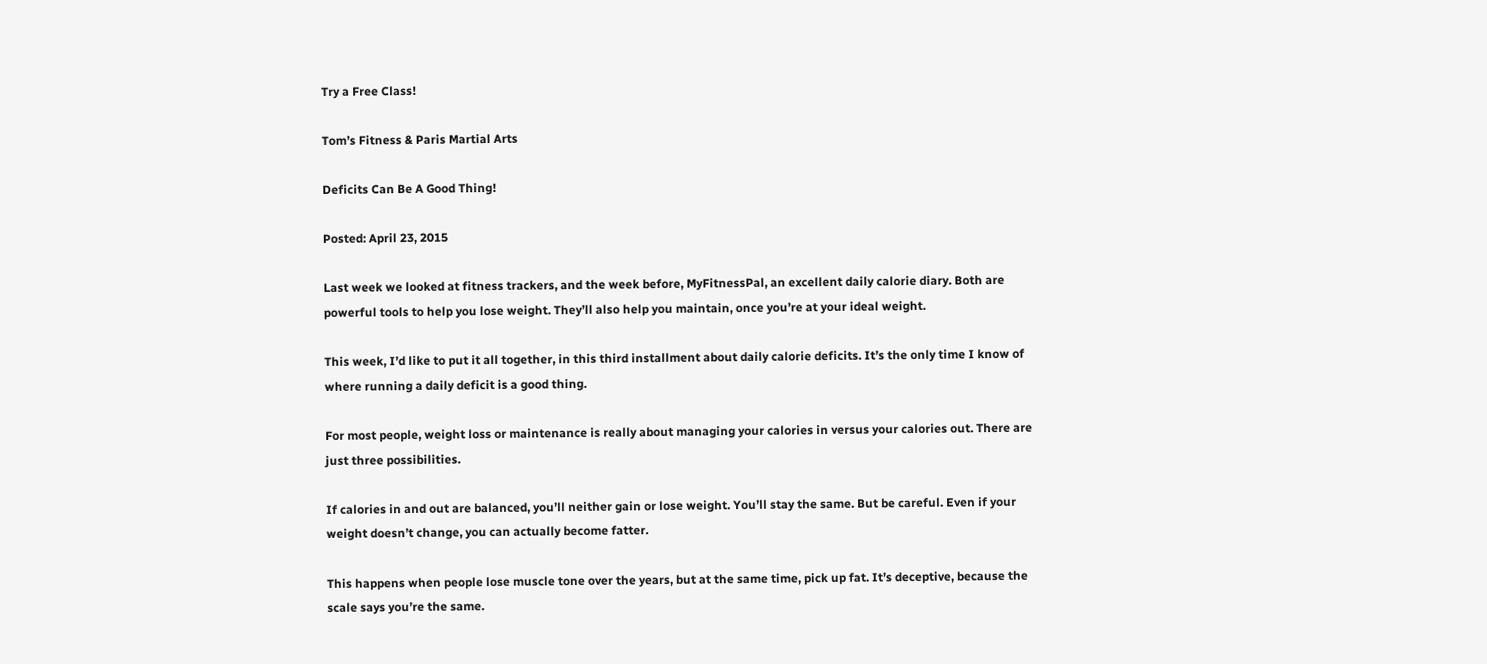Try a Free Class!

Tom’s Fitness & Paris Martial Arts

Deficits Can Be A Good Thing!

Posted: April 23, 2015

Last week we looked at fitness trackers, and the week before, MyFitnessPal, an excellent daily calorie diary. Both are powerful tools to help you lose weight. They’ll also help you maintain, once you’re at your ideal weight.

This week, I’d like to put it all together, in this third installment about daily calorie deficits. It’s the only time I know of where running a daily deficit is a good thing.

For most people, weight loss or maintenance is really about managing your calories in versus your calories out. There are just three possibilities.

If calories in and out are balanced, you’ll neither gain or lose weight. You’ll stay the same. But be careful. Even if your weight doesn’t change, you can actually become fatter.

This happens when people lose muscle tone over the years, but at the same time, pick up fat. It’s deceptive, because the scale says you’re the same.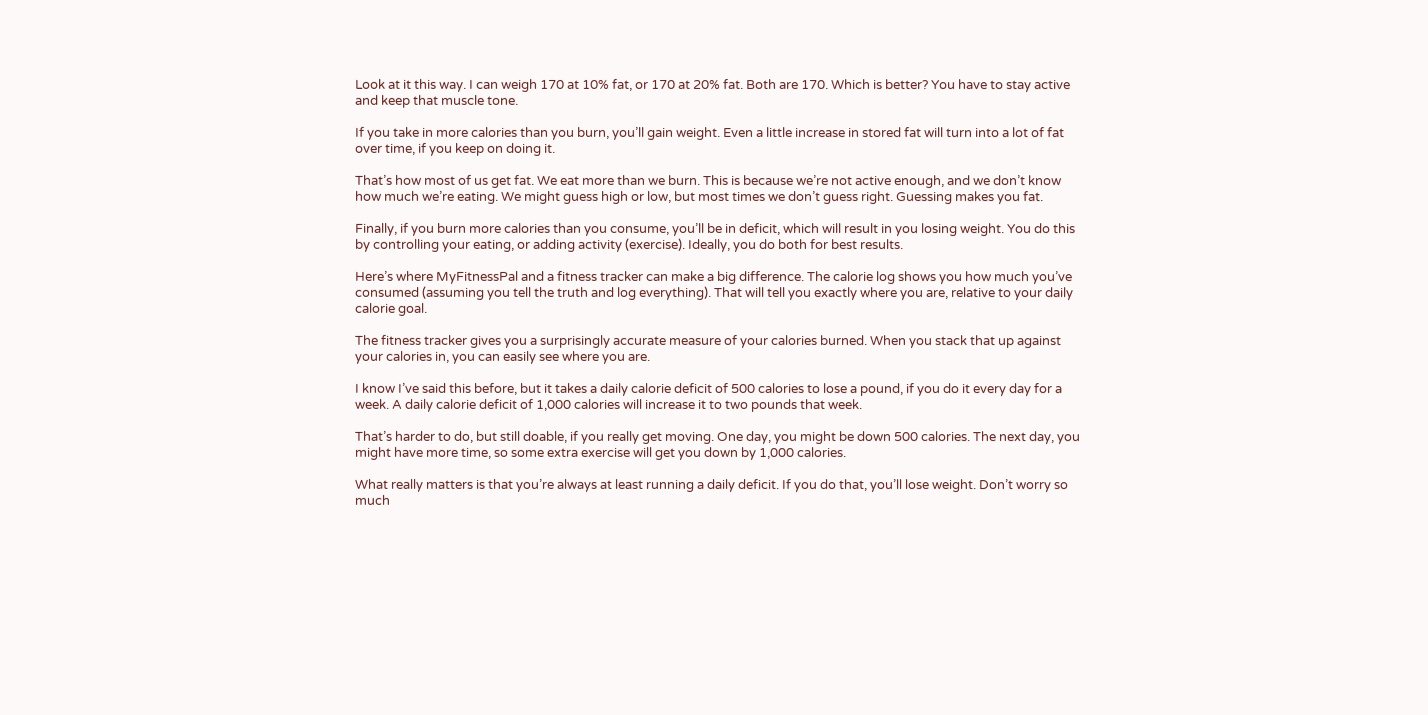Look at it this way. I can weigh 170 at 10% fat, or 170 at 20% fat. Both are 170. Which is better? You have to stay active and keep that muscle tone.

If you take in more calories than you burn, you’ll gain weight. Even a little increase in stored fat will turn into a lot of fat over time, if you keep on doing it.

That’s how most of us get fat. We eat more than we burn. This is because we’re not active enough, and we don’t know how much we’re eating. We might guess high or low, but most times we don’t guess right. Guessing makes you fat.

Finally, if you burn more calories than you consume, you’ll be in deficit, which will result in you losing weight. You do this by controlling your eating, or adding activity (exercise). Ideally, you do both for best results.

Here’s where MyFitnessPal and a fitness tracker can make a big difference. The calorie log shows you how much you’ve consumed (assuming you tell the truth and log everything). That will tell you exactly where you are, relative to your daily calorie goal.

The fitness tracker gives you a surprisingly accurate measure of your calories burned. When you stack that up against your calories in, you can easily see where you are.

I know I’ve said this before, but it takes a daily calorie deficit of 500 calories to lose a pound, if you do it every day for a week. A daily calorie deficit of 1,000 calories will increase it to two pounds that week.

That’s harder to do, but still doable, if you really get moving. One day, you might be down 500 calories. The next day, you might have more time, so some extra exercise will get you down by 1,000 calories.

What really matters is that you’re always at least running a daily deficit. If you do that, you’ll lose weight. Don’t worry so much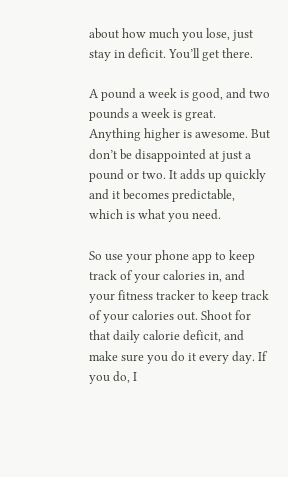about how much you lose, just stay in deficit. You’ll get there.

A pound a week is good, and two pounds a week is great. Anything higher is awesome. But don’t be disappointed at just a pound or two. It adds up quickly and it becomes predictable, which is what you need.

So use your phone app to keep track of your calories in, and your fitness tracker to keep track of your calories out. Shoot for that daily calorie deficit, and make sure you do it every day. If you do, I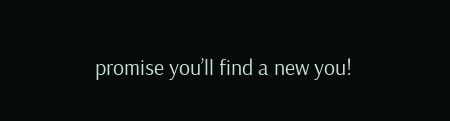promise you’ll find a new you!